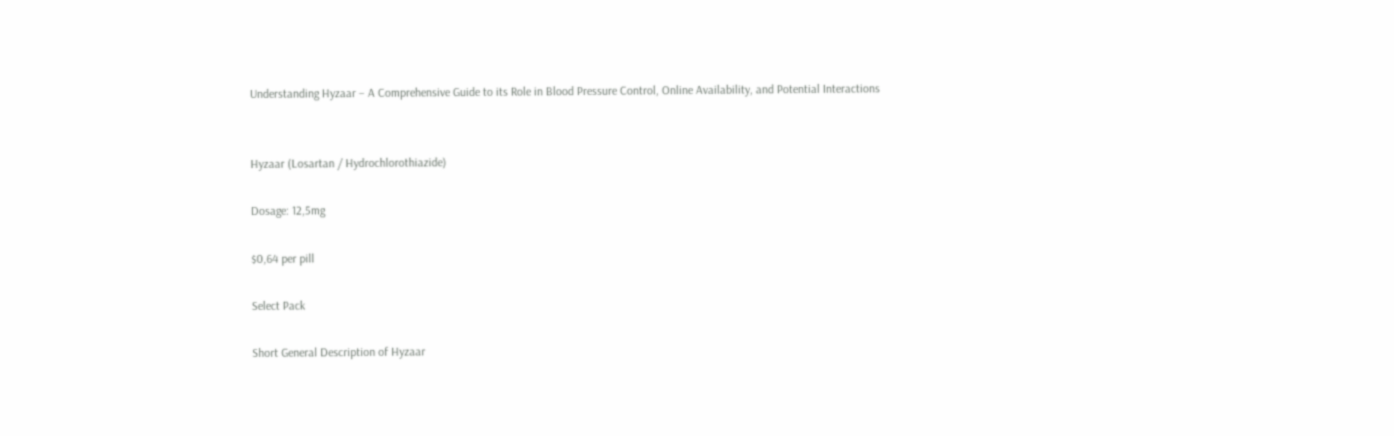Understanding Hyzaar – A Comprehensive Guide to its Role in Blood Pressure Control, Online Availability, and Potential Interactions


Hyzaar (Losartan / Hydrochlorothiazide)

Dosage: 12,5mg

$0,64 per pill

Select Pack

Short General Description of Hyzaar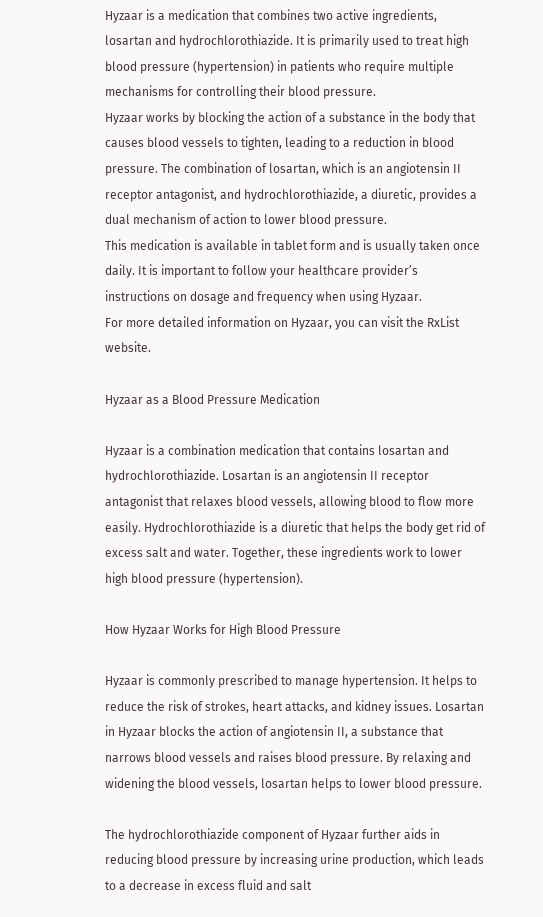Hyzaar is a medication that combines two active ingredients, losartan and hydrochlorothiazide. It is primarily used to treat high blood pressure (hypertension) in patients who require multiple mechanisms for controlling their blood pressure.
Hyzaar works by blocking the action of a substance in the body that causes blood vessels to tighten, leading to a reduction in blood pressure. The combination of losartan, which is an angiotensin II receptor antagonist, and hydrochlorothiazide, a diuretic, provides a dual mechanism of action to lower blood pressure.
This medication is available in tablet form and is usually taken once daily. It is important to follow your healthcare provider’s instructions on dosage and frequency when using Hyzaar.
For more detailed information on Hyzaar, you can visit the RxList website.

Hyzaar as a Blood Pressure Medication

Hyzaar is a combination medication that contains losartan and hydrochlorothiazide. Losartan is an angiotensin II receptor antagonist that relaxes blood vessels, allowing blood to flow more easily. Hydrochlorothiazide is a diuretic that helps the body get rid of excess salt and water. Together, these ingredients work to lower high blood pressure (hypertension).

How Hyzaar Works for High Blood Pressure

Hyzaar is commonly prescribed to manage hypertension. It helps to reduce the risk of strokes, heart attacks, and kidney issues. Losartan in Hyzaar blocks the action of angiotensin II, a substance that narrows blood vessels and raises blood pressure. By relaxing and widening the blood vessels, losartan helps to lower blood pressure.

The hydrochlorothiazide component of Hyzaar further aids in reducing blood pressure by increasing urine production, which leads to a decrease in excess fluid and salt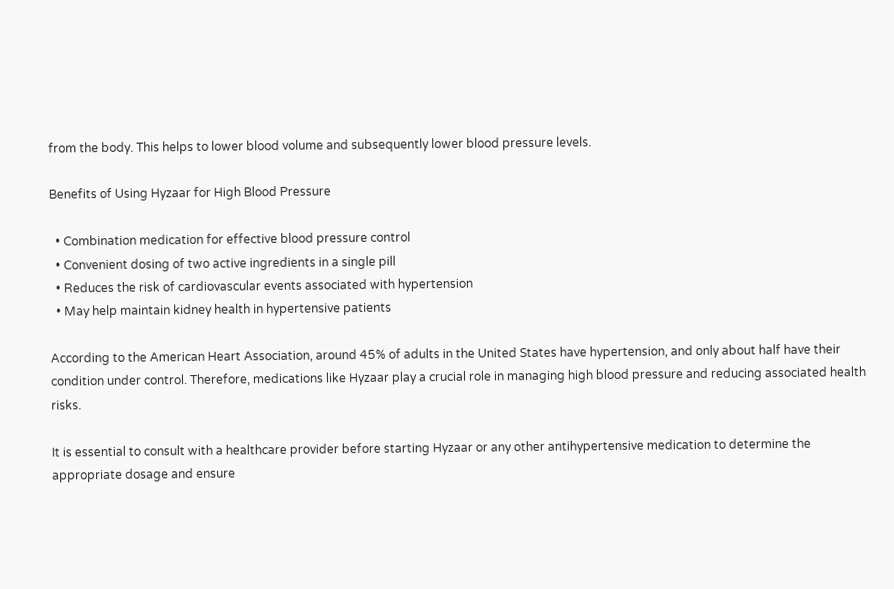from the body. This helps to lower blood volume and subsequently lower blood pressure levels.

Benefits of Using Hyzaar for High Blood Pressure

  • Combination medication for effective blood pressure control
  • Convenient dosing of two active ingredients in a single pill
  • Reduces the risk of cardiovascular events associated with hypertension
  • May help maintain kidney health in hypertensive patients

According to the American Heart Association, around 45% of adults in the United States have hypertension, and only about half have their condition under control. Therefore, medications like Hyzaar play a crucial role in managing high blood pressure and reducing associated health risks.

It is essential to consult with a healthcare provider before starting Hyzaar or any other antihypertensive medication to determine the appropriate dosage and ensure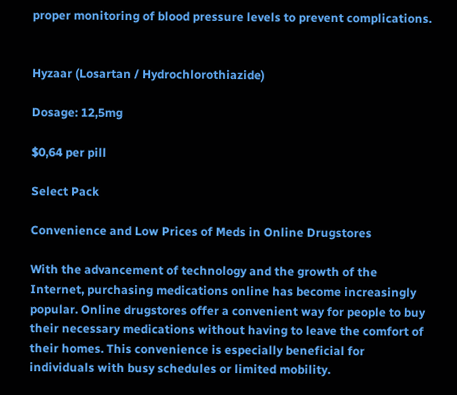proper monitoring of blood pressure levels to prevent complications.


Hyzaar (Losartan / Hydrochlorothiazide)

Dosage: 12,5mg

$0,64 per pill

Select Pack

Convenience and Low Prices of Meds in Online Drugstores

With the advancement of technology and the growth of the Internet, purchasing medications online has become increasingly popular. Online drugstores offer a convenient way for people to buy their necessary medications without having to leave the comfort of their homes. This convenience is especially beneficial for individuals with busy schedules or limited mobility.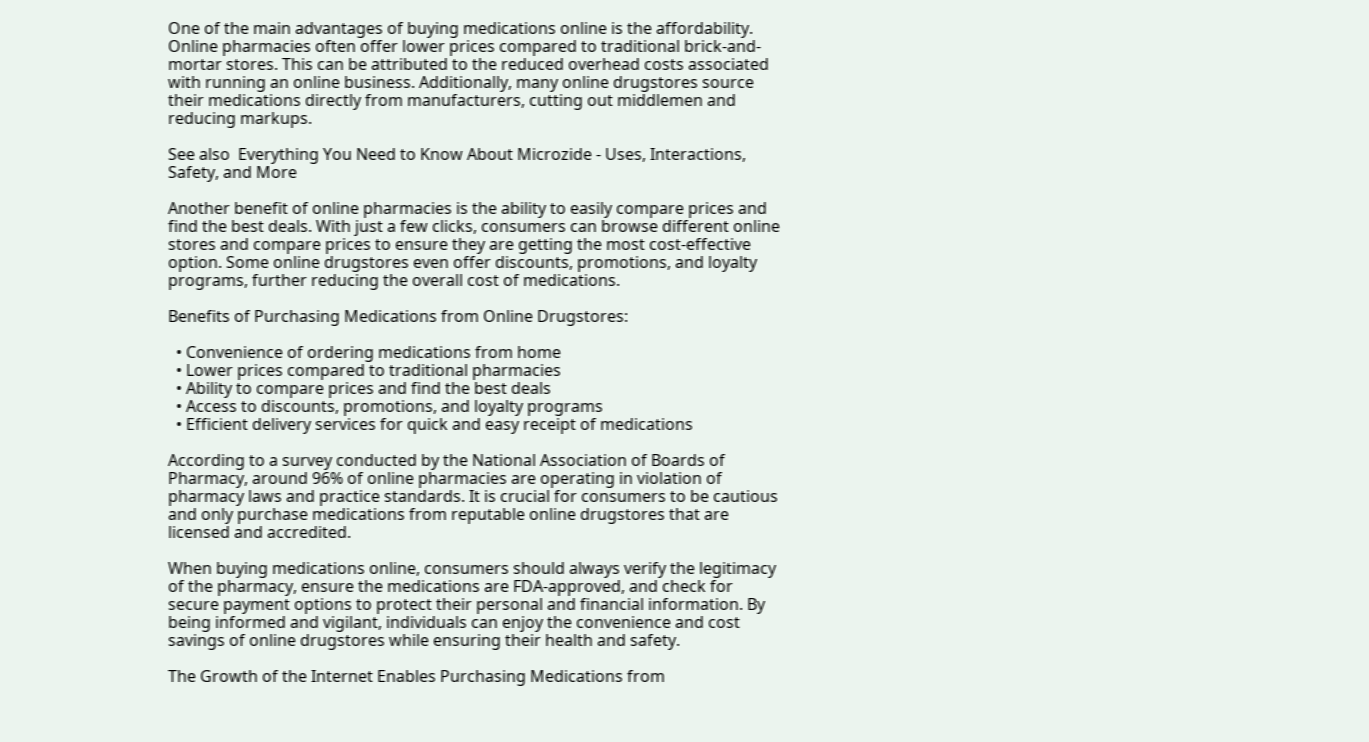One of the main advantages of buying medications online is the affordability. Online pharmacies often offer lower prices compared to traditional brick-and-mortar stores. This can be attributed to the reduced overhead costs associated with running an online business. Additionally, many online drugstores source their medications directly from manufacturers, cutting out middlemen and reducing markups.

See also  Everything You Need to Know About Microzide - Uses, Interactions, Safety, and More

Another benefit of online pharmacies is the ability to easily compare prices and find the best deals. With just a few clicks, consumers can browse different online stores and compare prices to ensure they are getting the most cost-effective option. Some online drugstores even offer discounts, promotions, and loyalty programs, further reducing the overall cost of medications.

Benefits of Purchasing Medications from Online Drugstores:

  • Convenience of ordering medications from home
  • Lower prices compared to traditional pharmacies
  • Ability to compare prices and find the best deals
  • Access to discounts, promotions, and loyalty programs
  • Efficient delivery services for quick and easy receipt of medications

According to a survey conducted by the National Association of Boards of Pharmacy, around 96% of online pharmacies are operating in violation of pharmacy laws and practice standards. It is crucial for consumers to be cautious and only purchase medications from reputable online drugstores that are licensed and accredited.

When buying medications online, consumers should always verify the legitimacy of the pharmacy, ensure the medications are FDA-approved, and check for secure payment options to protect their personal and financial information. By being informed and vigilant, individuals can enjoy the convenience and cost savings of online drugstores while ensuring their health and safety.

The Growth of the Internet Enables Purchasing Medications from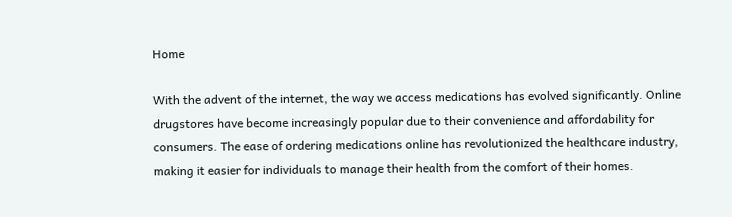Home

With the advent of the internet, the way we access medications has evolved significantly. Online drugstores have become increasingly popular due to their convenience and affordability for consumers. The ease of ordering medications online has revolutionized the healthcare industry, making it easier for individuals to manage their health from the comfort of their homes.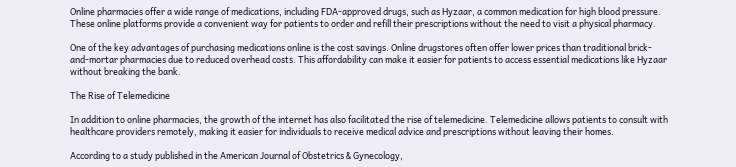Online pharmacies offer a wide range of medications, including FDA-approved drugs, such as Hyzaar, a common medication for high blood pressure. These online platforms provide a convenient way for patients to order and refill their prescriptions without the need to visit a physical pharmacy.

One of the key advantages of purchasing medications online is the cost savings. Online drugstores often offer lower prices than traditional brick-and-mortar pharmacies due to reduced overhead costs. This affordability can make it easier for patients to access essential medications like Hyzaar without breaking the bank.

The Rise of Telemedicine

In addition to online pharmacies, the growth of the internet has also facilitated the rise of telemedicine. Telemedicine allows patients to consult with healthcare providers remotely, making it easier for individuals to receive medical advice and prescriptions without leaving their homes.

According to a study published in the American Journal of Obstetrics & Gynecology,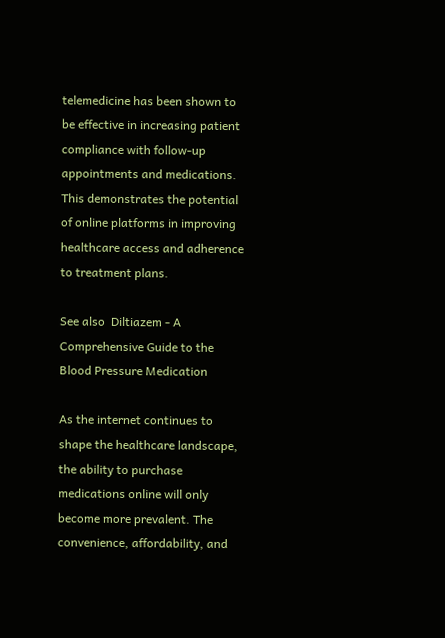telemedicine has been shown to be effective in increasing patient compliance with follow-up appointments and medications. This demonstrates the potential of online platforms in improving healthcare access and adherence to treatment plans.

See also  Diltiazem - A Comprehensive Guide to the Blood Pressure Medication

As the internet continues to shape the healthcare landscape, the ability to purchase medications online will only become more prevalent. The convenience, affordability, and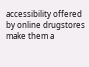accessibility offered by online drugstores make them a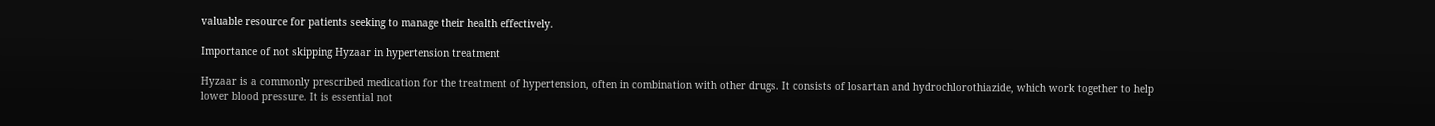valuable resource for patients seeking to manage their health effectively.

Importance of not skipping Hyzaar in hypertension treatment

Hyzaar is a commonly prescribed medication for the treatment of hypertension, often in combination with other drugs. It consists of losartan and hydrochlorothiazide, which work together to help lower blood pressure. It is essential not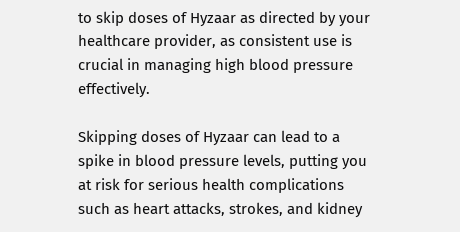to skip doses of Hyzaar as directed by your healthcare provider, as consistent use is crucial in managing high blood pressure effectively.

Skipping doses of Hyzaar can lead to a spike in blood pressure levels, putting you at risk for serious health complications such as heart attacks, strokes, and kidney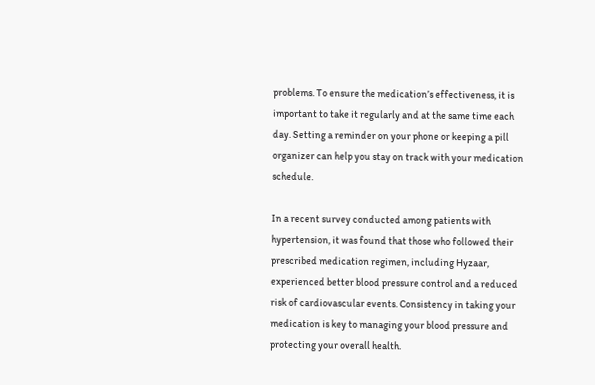problems. To ensure the medication’s effectiveness, it is important to take it regularly and at the same time each day. Setting a reminder on your phone or keeping a pill organizer can help you stay on track with your medication schedule.

In a recent survey conducted among patients with hypertension, it was found that those who followed their prescribed medication regimen, including Hyzaar, experienced better blood pressure control and a reduced risk of cardiovascular events. Consistency in taking your medication is key to managing your blood pressure and protecting your overall health.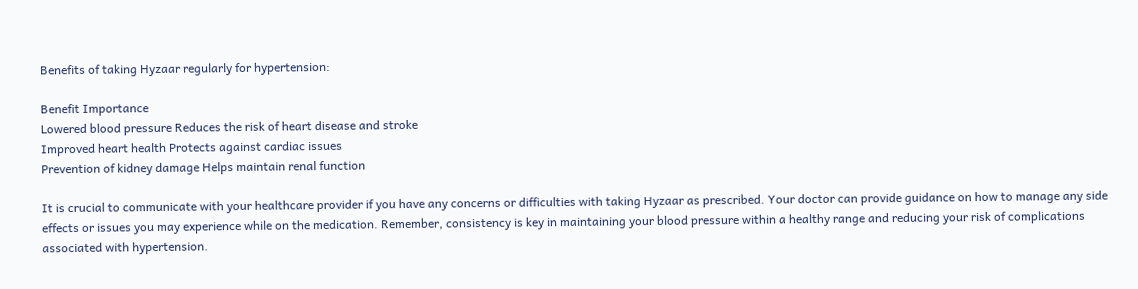Benefits of taking Hyzaar regularly for hypertension:

Benefit Importance
Lowered blood pressure Reduces the risk of heart disease and stroke
Improved heart health Protects against cardiac issues
Prevention of kidney damage Helps maintain renal function

It is crucial to communicate with your healthcare provider if you have any concerns or difficulties with taking Hyzaar as prescribed. Your doctor can provide guidance on how to manage any side effects or issues you may experience while on the medication. Remember, consistency is key in maintaining your blood pressure within a healthy range and reducing your risk of complications associated with hypertension.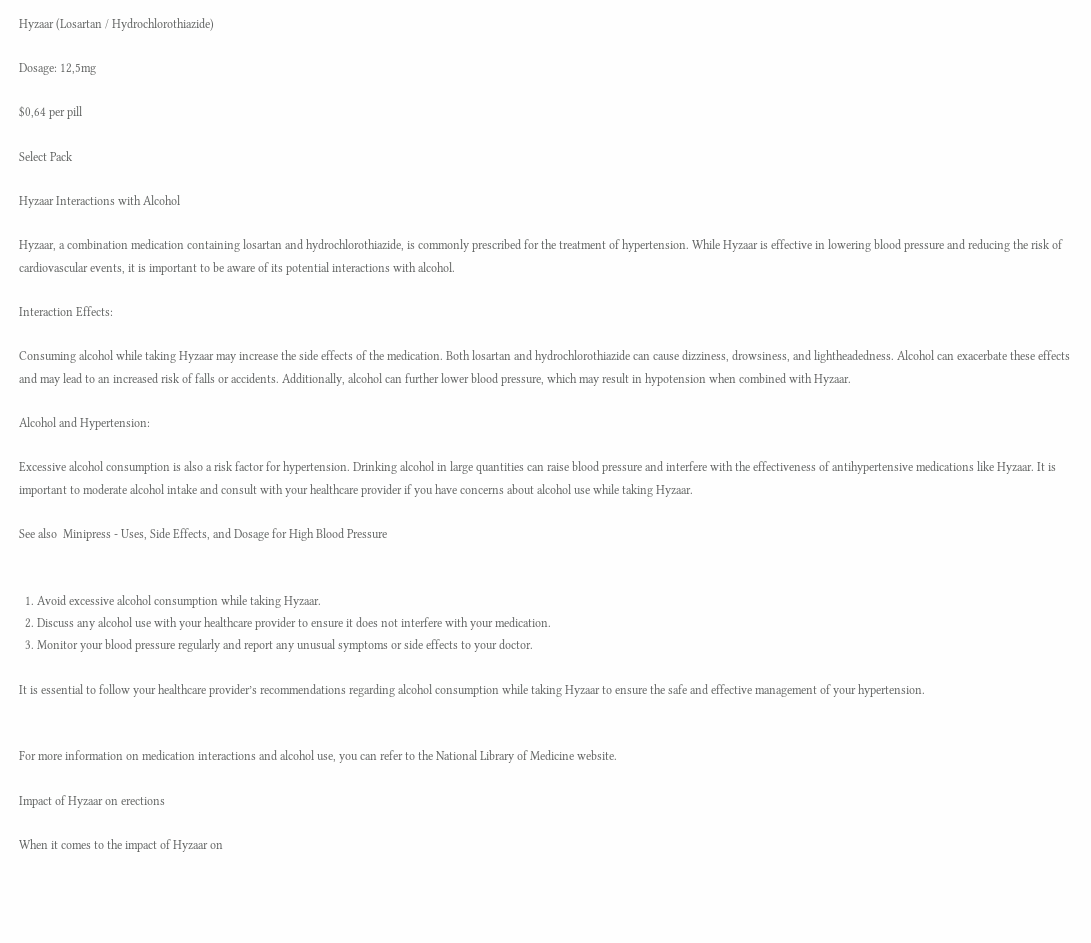Hyzaar (Losartan / Hydrochlorothiazide)

Dosage: 12,5mg

$0,64 per pill

Select Pack

Hyzaar Interactions with Alcohol

Hyzaar, a combination medication containing losartan and hydrochlorothiazide, is commonly prescribed for the treatment of hypertension. While Hyzaar is effective in lowering blood pressure and reducing the risk of cardiovascular events, it is important to be aware of its potential interactions with alcohol.

Interaction Effects:

Consuming alcohol while taking Hyzaar may increase the side effects of the medication. Both losartan and hydrochlorothiazide can cause dizziness, drowsiness, and lightheadedness. Alcohol can exacerbate these effects and may lead to an increased risk of falls or accidents. Additionally, alcohol can further lower blood pressure, which may result in hypotension when combined with Hyzaar.

Alcohol and Hypertension:

Excessive alcohol consumption is also a risk factor for hypertension. Drinking alcohol in large quantities can raise blood pressure and interfere with the effectiveness of antihypertensive medications like Hyzaar. It is important to moderate alcohol intake and consult with your healthcare provider if you have concerns about alcohol use while taking Hyzaar.

See also  Minipress - Uses, Side Effects, and Dosage for High Blood Pressure


  1. Avoid excessive alcohol consumption while taking Hyzaar.
  2. Discuss any alcohol use with your healthcare provider to ensure it does not interfere with your medication.
  3. Monitor your blood pressure regularly and report any unusual symptoms or side effects to your doctor.

It is essential to follow your healthcare provider’s recommendations regarding alcohol consumption while taking Hyzaar to ensure the safe and effective management of your hypertension.


For more information on medication interactions and alcohol use, you can refer to the National Library of Medicine website.

Impact of Hyzaar on erections

When it comes to the impact of Hyzaar on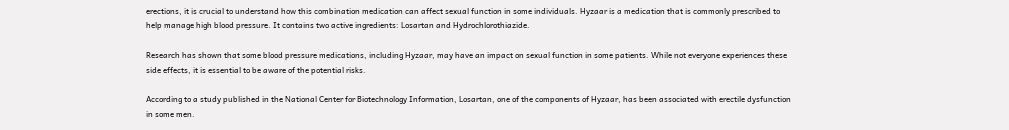erections, it is crucial to understand how this combination medication can affect sexual function in some individuals. Hyzaar is a medication that is commonly prescribed to help manage high blood pressure. It contains two active ingredients: Losartan and Hydrochlorothiazide.

Research has shown that some blood pressure medications, including Hyzaar, may have an impact on sexual function in some patients. While not everyone experiences these side effects, it is essential to be aware of the potential risks.

According to a study published in the National Center for Biotechnology Information, Losartan, one of the components of Hyzaar, has been associated with erectile dysfunction in some men.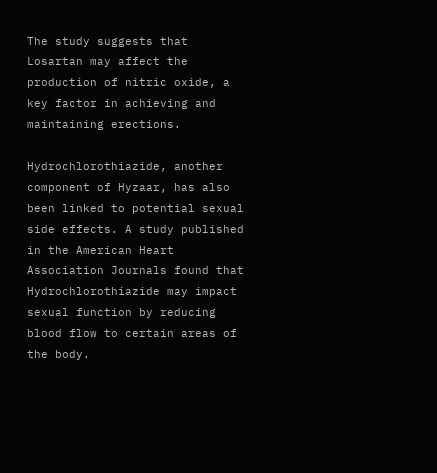The study suggests that Losartan may affect the production of nitric oxide, a key factor in achieving and maintaining erections.

Hydrochlorothiazide, another component of Hyzaar, has also been linked to potential sexual side effects. A study published in the American Heart Association Journals found that Hydrochlorothiazide may impact sexual function by reducing blood flow to certain areas of the body.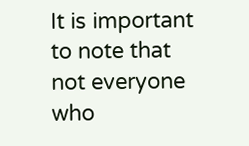It is important to note that not everyone who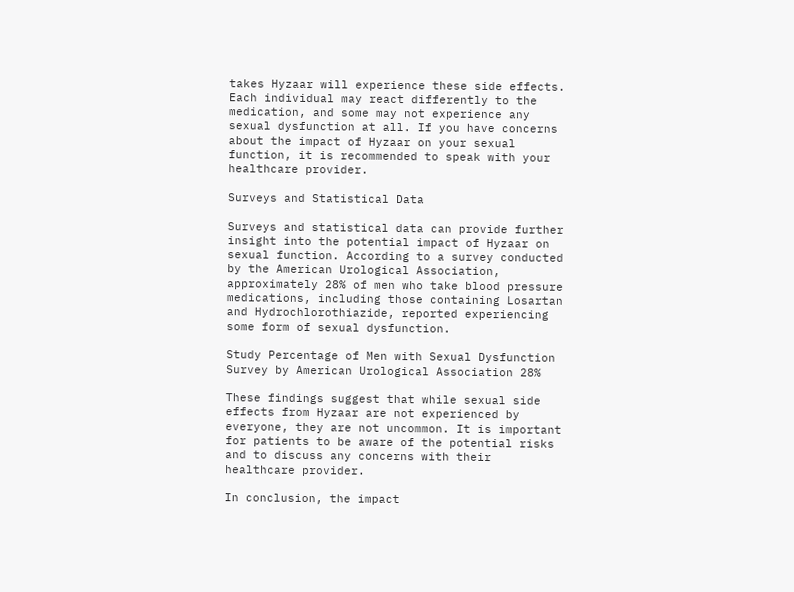takes Hyzaar will experience these side effects. Each individual may react differently to the medication, and some may not experience any sexual dysfunction at all. If you have concerns about the impact of Hyzaar on your sexual function, it is recommended to speak with your healthcare provider.

Surveys and Statistical Data

Surveys and statistical data can provide further insight into the potential impact of Hyzaar on sexual function. According to a survey conducted by the American Urological Association, approximately 28% of men who take blood pressure medications, including those containing Losartan and Hydrochlorothiazide, reported experiencing some form of sexual dysfunction.

Study Percentage of Men with Sexual Dysfunction
Survey by American Urological Association 28%

These findings suggest that while sexual side effects from Hyzaar are not experienced by everyone, they are not uncommon. It is important for patients to be aware of the potential risks and to discuss any concerns with their healthcare provider.

In conclusion, the impact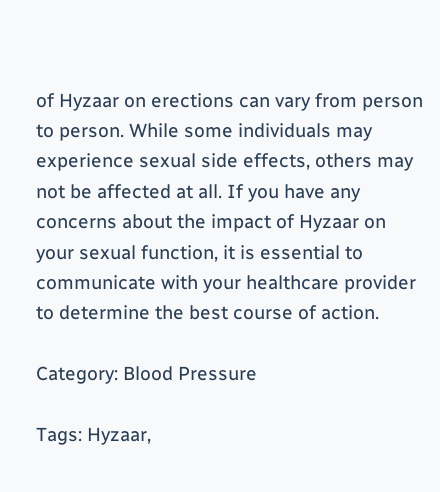of Hyzaar on erections can vary from person to person. While some individuals may experience sexual side effects, others may not be affected at all. If you have any concerns about the impact of Hyzaar on your sexual function, it is essential to communicate with your healthcare provider to determine the best course of action.

Category: Blood Pressure

Tags: Hyzaar,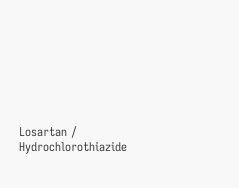Losartan / Hydrochlorothiazide